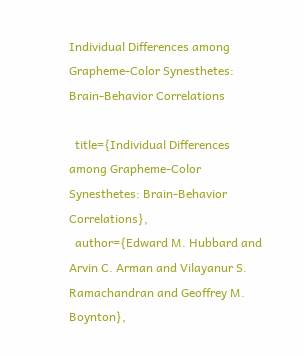Individual Differences among Grapheme-Color Synesthetes: Brain-Behavior Correlations

  title={Individual Differences among Grapheme-Color Synesthetes: Brain-Behavior Correlations},
  author={Edward M. Hubbard and Arvin C. Arman and Vilayanur S. Ramachandran and Geoffrey M. Boynton},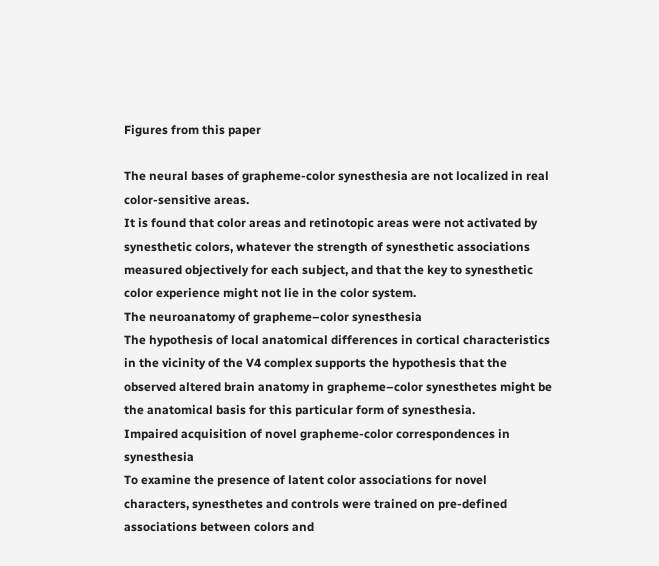Figures from this paper

The neural bases of grapheme-color synesthesia are not localized in real color-sensitive areas.
It is found that color areas and retinotopic areas were not activated by synesthetic colors, whatever the strength of synesthetic associations measured objectively for each subject, and that the key to synesthetic color experience might not lie in the color system.
The neuroanatomy of grapheme–color synesthesia
The hypothesis of local anatomical differences in cortical characteristics in the vicinity of the V4 complex supports the hypothesis that the observed altered brain anatomy in grapheme–color synesthetes might be the anatomical basis for this particular form of synesthesia.
Impaired acquisition of novel grapheme-color correspondences in synesthesia
To examine the presence of latent color associations for novel characters, synesthetes and controls were trained on pre-defined associations between colors and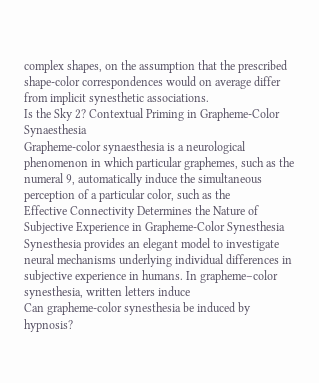complex shapes, on the assumption that the prescribed shape-color correspondences would on average differ from implicit synesthetic associations.
Is the Sky 2? Contextual Priming in Grapheme-Color Synaesthesia
Grapheme-color synaesthesia is a neurological phenomenon in which particular graphemes, such as the numeral 9, automatically induce the simultaneous perception of a particular color, such as the
Effective Connectivity Determines the Nature of Subjective Experience in Grapheme-Color Synesthesia
Synesthesia provides an elegant model to investigate neural mechanisms underlying individual differences in subjective experience in humans. In grapheme–color synesthesia, written letters induce
Can grapheme-color synesthesia be induced by hypnosis?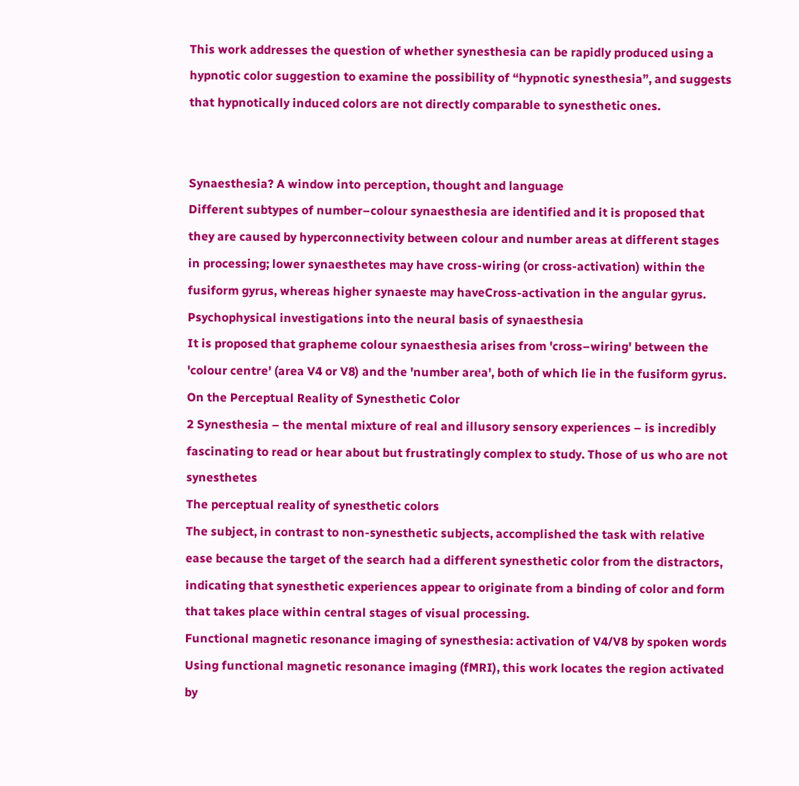This work addresses the question of whether synesthesia can be rapidly produced using a hypnotic color suggestion to examine the possibility of “hypnotic synesthesia”, and suggests that hypnotically induced colors are not directly comparable to synesthetic ones.


Synaesthesia? A window into perception, thought and language
Different subtypes of number–colour synaesthesia are identified and it is proposed that they are caused by hyperconnectivity between colour and number areas at different stages in processing; lower synaesthetes may have cross-wiring (or cross-activation) within the fusiform gyrus, whereas higher synaeste may haveCross-activation in the angular gyrus.
Psychophysical investigations into the neural basis of synaesthesia
It is proposed that grapheme colour synaesthesia arises from 'cross–wiring' between the 'colour centre' (area V4 or V8) and the 'number area', both of which lie in the fusiform gyrus.
On the Perceptual Reality of Synesthetic Color
2 Synesthesia – the mental mixture of real and illusory sensory experiences – is incredibly fascinating to read or hear about but frustratingly complex to study. Those of us who are not synesthetes
The perceptual reality of synesthetic colors
The subject, in contrast to non-synesthetic subjects, accomplished the task with relative ease because the target of the search had a different synesthetic color from the distractors, indicating that synesthetic experiences appear to originate from a binding of color and form that takes place within central stages of visual processing.
Functional magnetic resonance imaging of synesthesia: activation of V4/V8 by spoken words
Using functional magnetic resonance imaging (fMRI), this work locates the region activated by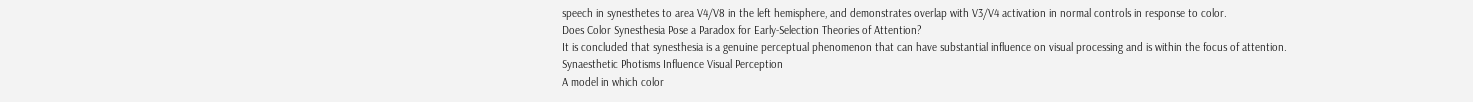speech in synesthetes to area V4/V8 in the left hemisphere, and demonstrates overlap with V3/V4 activation in normal controls in response to color.
Does Color Synesthesia Pose a Paradox for Early-Selection Theories of Attention?
It is concluded that synesthesia is a genuine perceptual phenomenon that can have substantial influence on visual processing and is within the focus of attention.
Synaesthetic Photisms Influence Visual Perception
A model in which color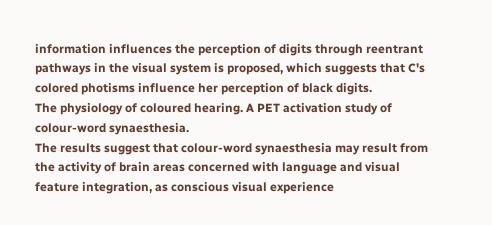information influences the perception of digits through reentrant pathways in the visual system is proposed, which suggests that C's colored photisms influence her perception of black digits.
The physiology of coloured hearing. A PET activation study of colour-word synaesthesia.
The results suggest that colour-word synaesthesia may result from the activity of brain areas concerned with language and visual feature integration, as conscious visual experience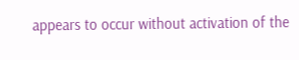appears to occur without activation of the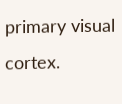primary visual cortex.